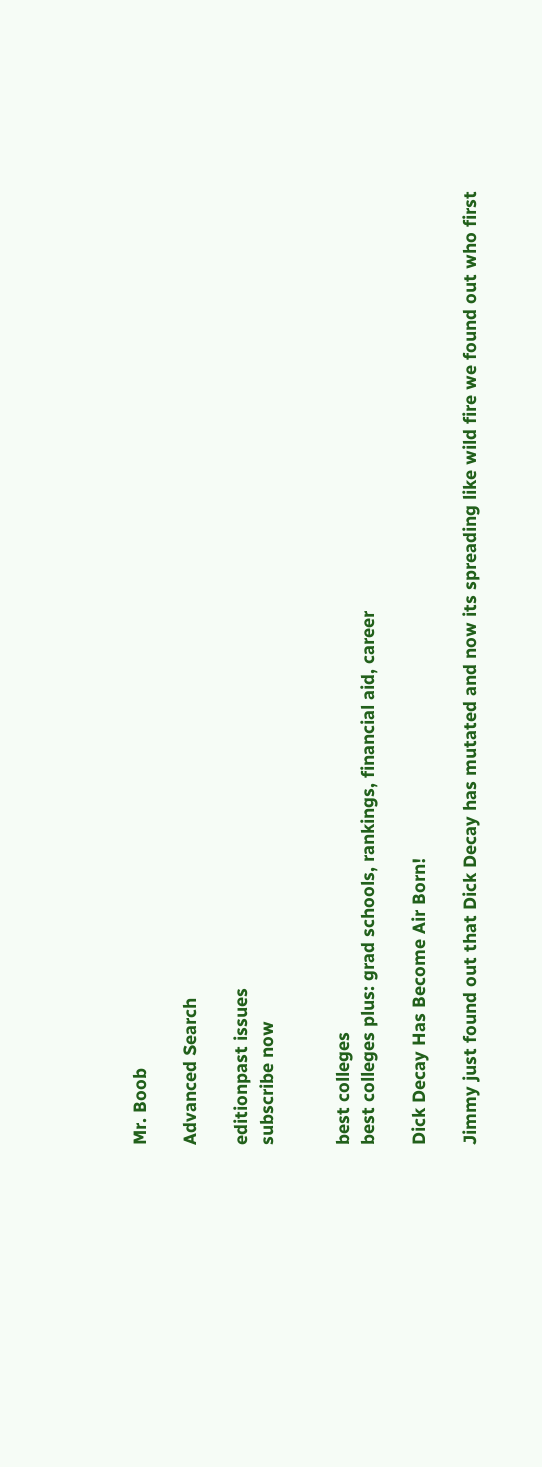Mr. Boob

Advanced Search

editionpast issues
subscribe now


best colleges
best colleges plus: grad schools, rankings, financial aid, career

Dick Decay Has Become Air Born!

Jimmy just found out that Dick Decay has mutated and now its spreading like wild fire we found out who first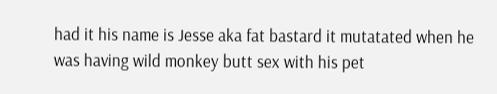had it his name is Jesse aka fat bastard it mutatated when he was having wild monkey butt sex with his pet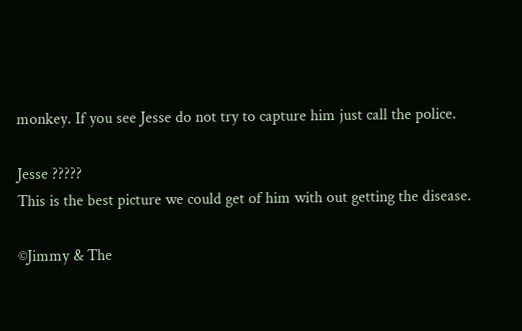monkey. If you see Jesse do not try to capture him just call the police.

Jesse ?????
This is the best picture we could get of him with out getting the disease.

©Jimmy & The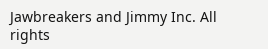Jawbreakers and Jimmy Inc. All rights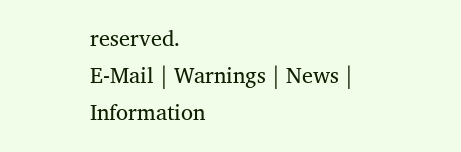reserved.
E-Mail | Warnings | News | Information